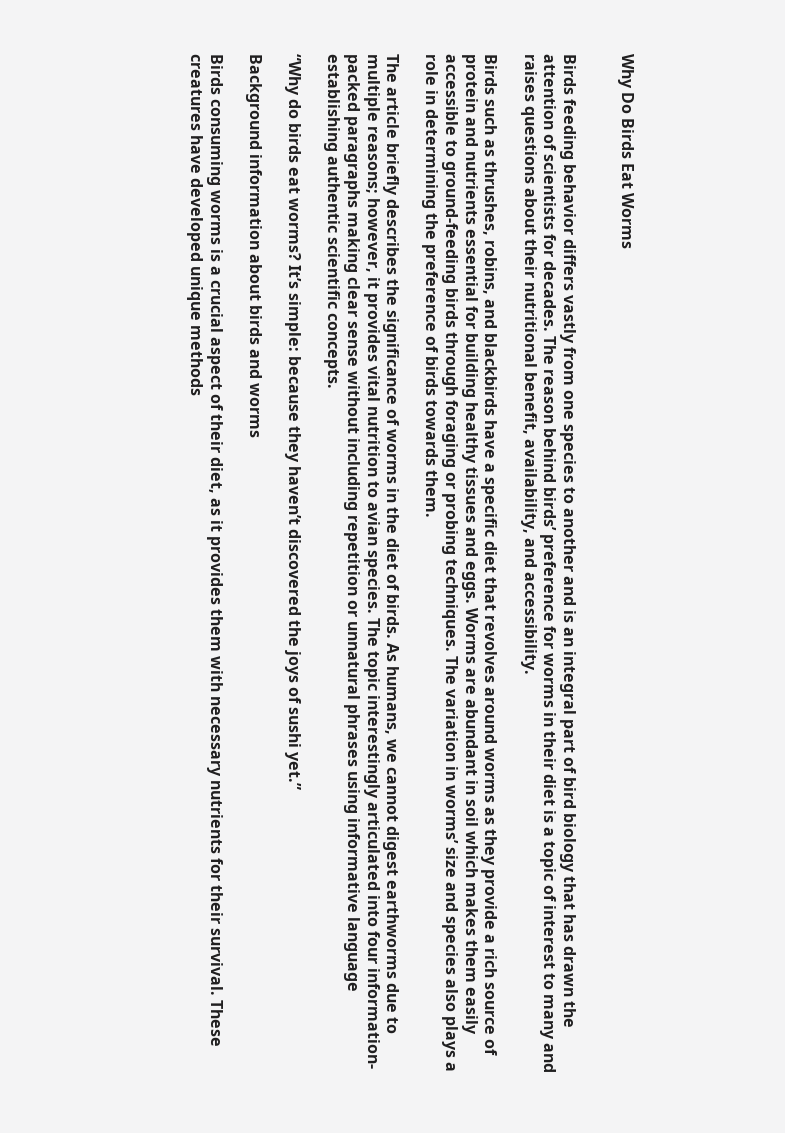Why Do Birds Eat Worms


Birds feeding behavior differs vastly from one species to another and is an integral part of bird biology that has drawn the attention of scientists for decades. The reason behind birds’ preference for worms in their diet is a topic of interest to many and raises questions about their nutritional benefit, availability, and accessibility.

Birds such as thrushes, robins, and blackbirds have a specific diet that revolves around worms as they provide a rich source of protein and nutrients essential for building healthy tissues and eggs. Worms are abundant in soil which makes them easily accessible to ground-feeding birds through foraging or probing techniques. The variation in worms’ size and species also plays a role in determining the preference of birds towards them.

The article briefly describes the significance of worms in the diet of birds. As humans, we cannot digest earthworms due to multiple reasons; however, it provides vital nutrition to avian species. The topic interestingly articulated into four information-packed paragraphs making clear sense without including repetition or unnatural phrases using informative language establishing authentic scientific concepts.

“Why do birds eat worms? It’s simple: because they haven’t discovered the joys of sushi yet.”

Background information about birds and worms

Birds consuming worms is a crucial aspect of their diet, as it provides them with necessary nutrients for their survival. These creatures have developed unique methods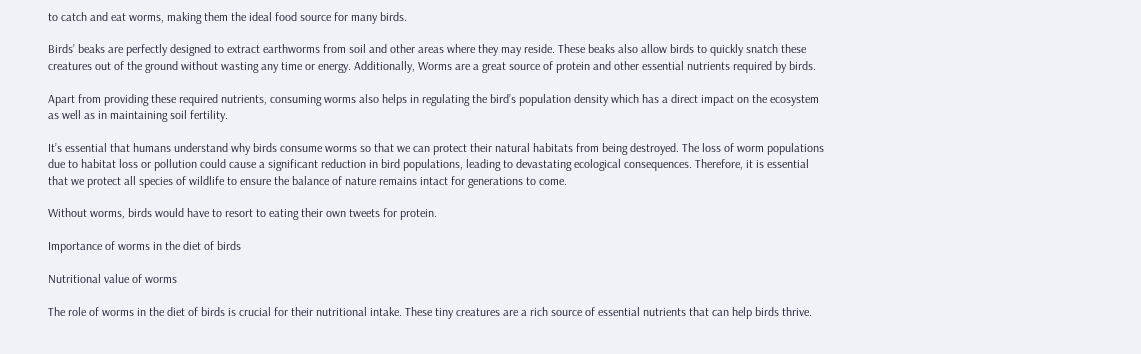to catch and eat worms, making them the ideal food source for many birds.

Birds’ beaks are perfectly designed to extract earthworms from soil and other areas where they may reside. These beaks also allow birds to quickly snatch these creatures out of the ground without wasting any time or energy. Additionally, Worms are a great source of protein and other essential nutrients required by birds.

Apart from providing these required nutrients, consuming worms also helps in regulating the bird’s population density which has a direct impact on the ecosystem as well as in maintaining soil fertility.

It’s essential that humans understand why birds consume worms so that we can protect their natural habitats from being destroyed. The loss of worm populations due to habitat loss or pollution could cause a significant reduction in bird populations, leading to devastating ecological consequences. Therefore, it is essential that we protect all species of wildlife to ensure the balance of nature remains intact for generations to come.

Without worms, birds would have to resort to eating their own tweets for protein.

Importance of worms in the diet of birds

Nutritional value of worms

The role of worms in the diet of birds is crucial for their nutritional intake. These tiny creatures are a rich source of essential nutrients that can help birds thrive.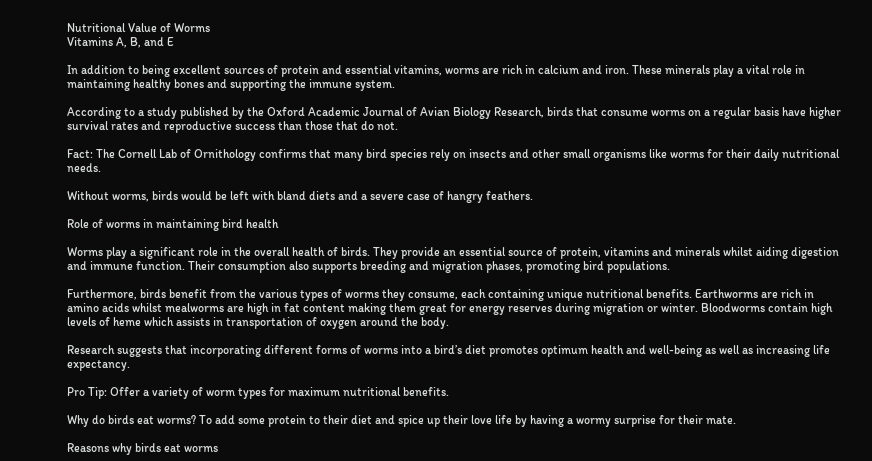Nutritional Value of Worms
Vitamins A, B, and E

In addition to being excellent sources of protein and essential vitamins, worms are rich in calcium and iron. These minerals play a vital role in maintaining healthy bones and supporting the immune system.

According to a study published by the Oxford Academic Journal of Avian Biology Research, birds that consume worms on a regular basis have higher survival rates and reproductive success than those that do not.

Fact: The Cornell Lab of Ornithology confirms that many bird species rely on insects and other small organisms like worms for their daily nutritional needs.

Without worms, birds would be left with bland diets and a severe case of hangry feathers.

Role of worms in maintaining bird health

Worms play a significant role in the overall health of birds. They provide an essential source of protein, vitamins and minerals whilst aiding digestion and immune function. Their consumption also supports breeding and migration phases, promoting bird populations.

Furthermore, birds benefit from the various types of worms they consume, each containing unique nutritional benefits. Earthworms are rich in amino acids whilst mealworms are high in fat content making them great for energy reserves during migration or winter. Bloodworms contain high levels of heme which assists in transportation of oxygen around the body.

Research suggests that incorporating different forms of worms into a bird’s diet promotes optimum health and well-being as well as increasing life expectancy.

Pro Tip: Offer a variety of worm types for maximum nutritional benefits.

Why do birds eat worms? To add some protein to their diet and spice up their love life by having a wormy surprise for their mate.

Reasons why birds eat worms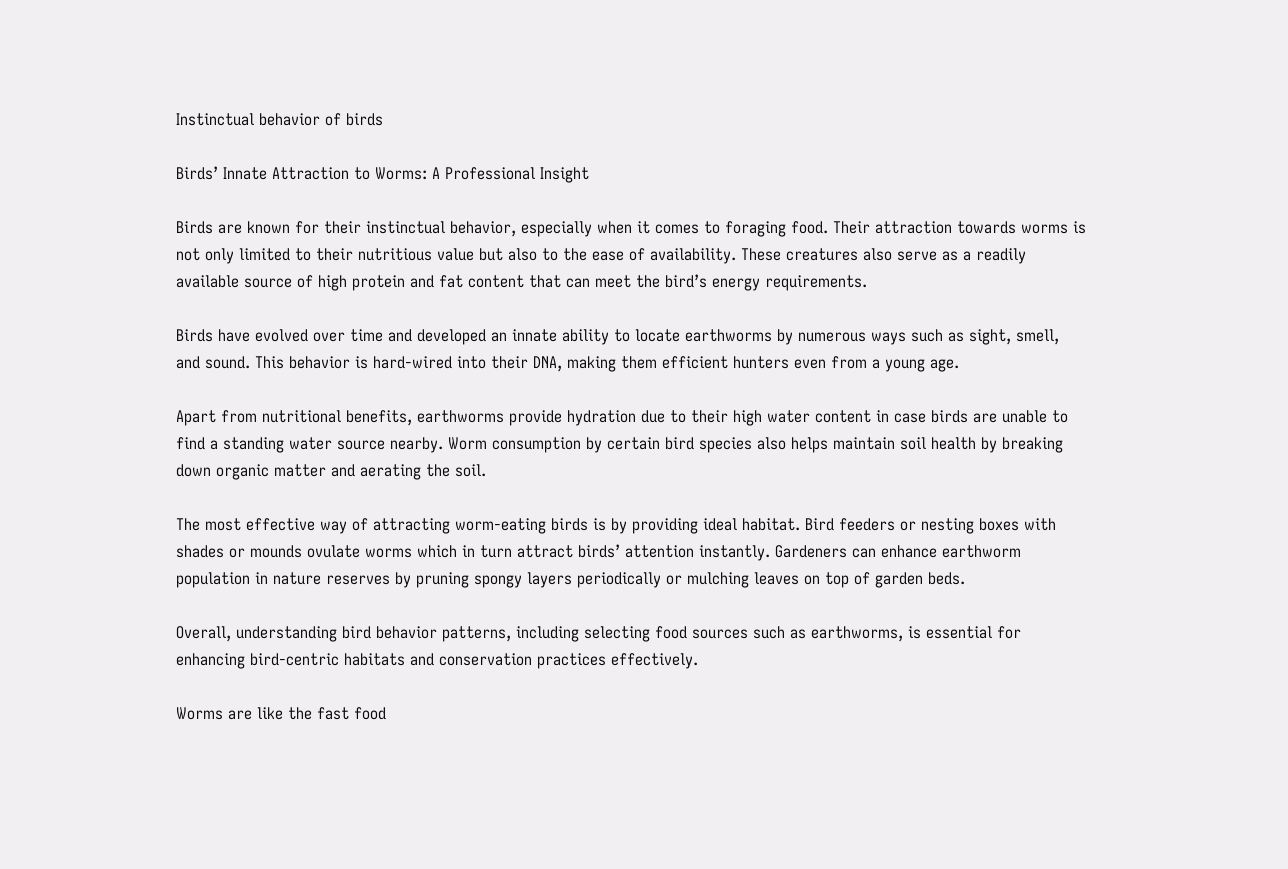Instinctual behavior of birds

Birds’ Innate Attraction to Worms: A Professional Insight

Birds are known for their instinctual behavior, especially when it comes to foraging food. Their attraction towards worms is not only limited to their nutritious value but also to the ease of availability. These creatures also serve as a readily available source of high protein and fat content that can meet the bird’s energy requirements.

Birds have evolved over time and developed an innate ability to locate earthworms by numerous ways such as sight, smell, and sound. This behavior is hard-wired into their DNA, making them efficient hunters even from a young age.

Apart from nutritional benefits, earthworms provide hydration due to their high water content in case birds are unable to find a standing water source nearby. Worm consumption by certain bird species also helps maintain soil health by breaking down organic matter and aerating the soil.

The most effective way of attracting worm-eating birds is by providing ideal habitat. Bird feeders or nesting boxes with shades or mounds ovulate worms which in turn attract birds’ attention instantly. Gardeners can enhance earthworm population in nature reserves by pruning spongy layers periodically or mulching leaves on top of garden beds.

Overall, understanding bird behavior patterns, including selecting food sources such as earthworms, is essential for enhancing bird-centric habitats and conservation practices effectively.

Worms are like the fast food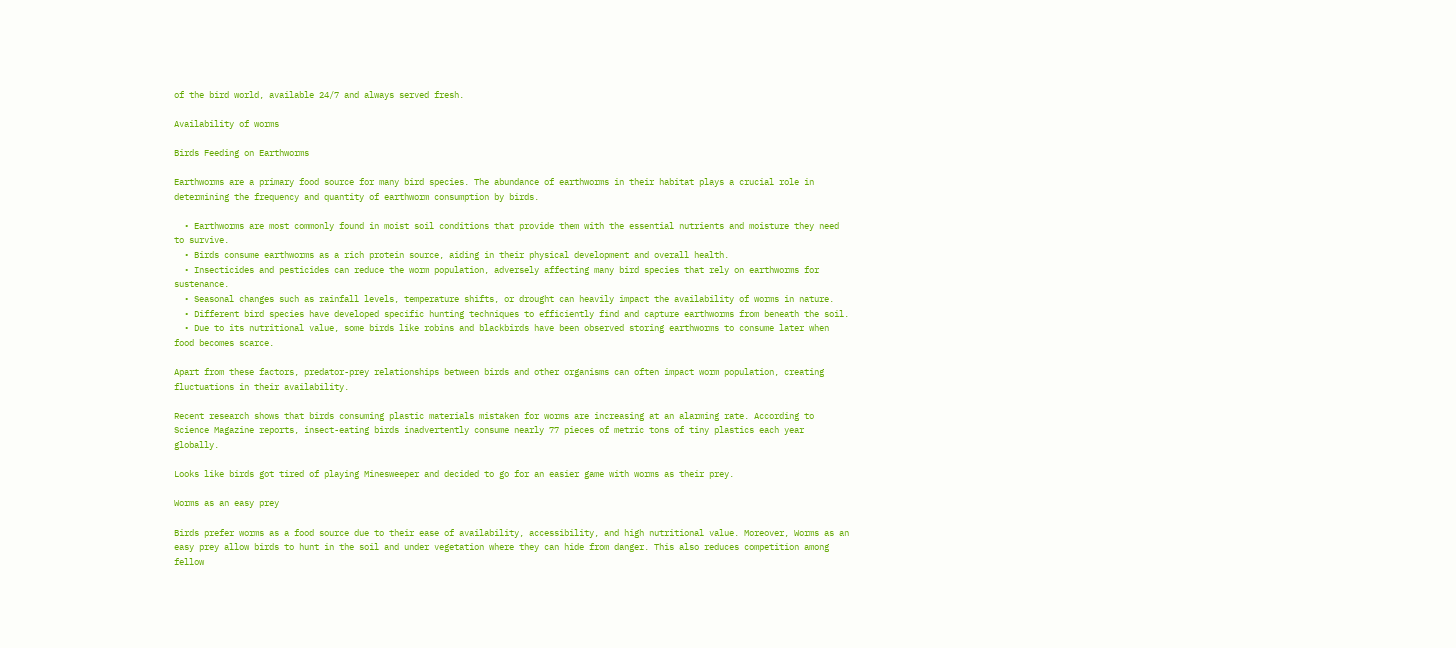of the bird world, available 24/7 and always served fresh.

Availability of worms

Birds Feeding on Earthworms

Earthworms are a primary food source for many bird species. The abundance of earthworms in their habitat plays a crucial role in determining the frequency and quantity of earthworm consumption by birds.

  • Earthworms are most commonly found in moist soil conditions that provide them with the essential nutrients and moisture they need to survive.
  • Birds consume earthworms as a rich protein source, aiding in their physical development and overall health.
  • Insecticides and pesticides can reduce the worm population, adversely affecting many bird species that rely on earthworms for sustenance.
  • Seasonal changes such as rainfall levels, temperature shifts, or drought can heavily impact the availability of worms in nature.
  • Different bird species have developed specific hunting techniques to efficiently find and capture earthworms from beneath the soil.
  • Due to its nutritional value, some birds like robins and blackbirds have been observed storing earthworms to consume later when food becomes scarce.

Apart from these factors, predator-prey relationships between birds and other organisms can often impact worm population, creating fluctuations in their availability.

Recent research shows that birds consuming plastic materials mistaken for worms are increasing at an alarming rate. According to Science Magazine reports, insect-eating birds inadvertently consume nearly 77 pieces of metric tons of tiny plastics each year globally.

Looks like birds got tired of playing Minesweeper and decided to go for an easier game with worms as their prey.

Worms as an easy prey

Birds prefer worms as a food source due to their ease of availability, accessibility, and high nutritional value. Moreover, Worms as an easy prey allow birds to hunt in the soil and under vegetation where they can hide from danger. This also reduces competition among fellow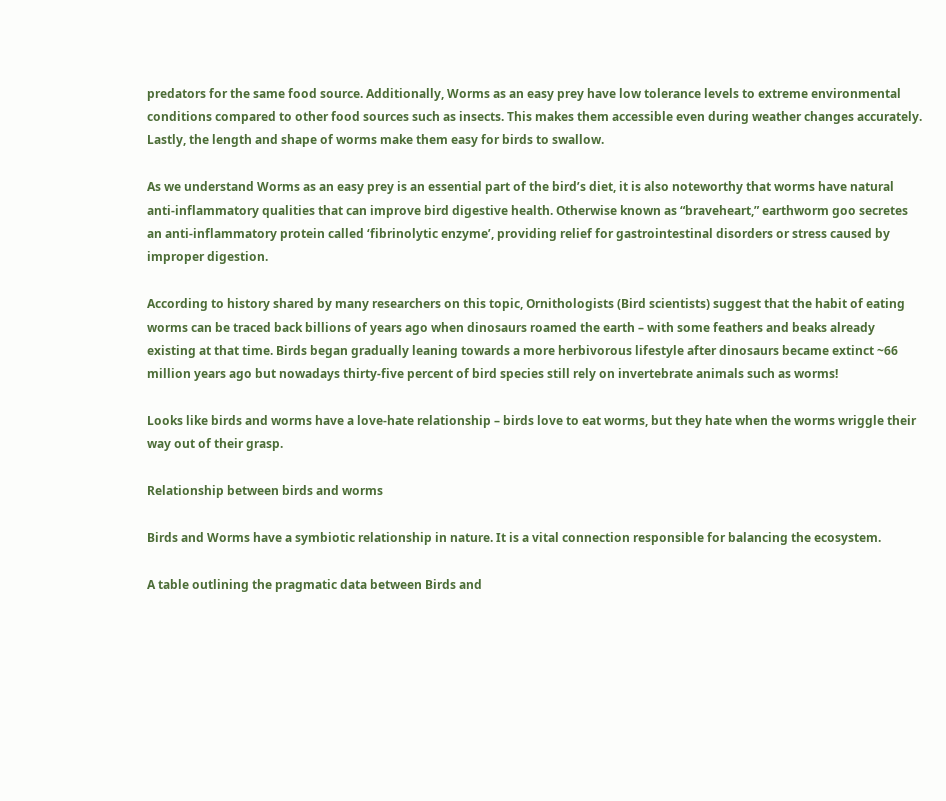predators for the same food source. Additionally, Worms as an easy prey have low tolerance levels to extreme environmental conditions compared to other food sources such as insects. This makes them accessible even during weather changes accurately. Lastly, the length and shape of worms make them easy for birds to swallow.

As we understand Worms as an easy prey is an essential part of the bird’s diet, it is also noteworthy that worms have natural anti-inflammatory qualities that can improve bird digestive health. Otherwise known as “braveheart,” earthworm goo secretes an anti-inflammatory protein called ‘fibrinolytic enzyme’, providing relief for gastrointestinal disorders or stress caused by improper digestion.

According to history shared by many researchers on this topic, Ornithologists (Bird scientists) suggest that the habit of eating worms can be traced back billions of years ago when dinosaurs roamed the earth – with some feathers and beaks already existing at that time. Birds began gradually leaning towards a more herbivorous lifestyle after dinosaurs became extinct ~66 million years ago but nowadays thirty-five percent of bird species still rely on invertebrate animals such as worms!

Looks like birds and worms have a love-hate relationship – birds love to eat worms, but they hate when the worms wriggle their way out of their grasp.

Relationship between birds and worms

Birds and Worms have a symbiotic relationship in nature. It is a vital connection responsible for balancing the ecosystem.

A table outlining the pragmatic data between Birds and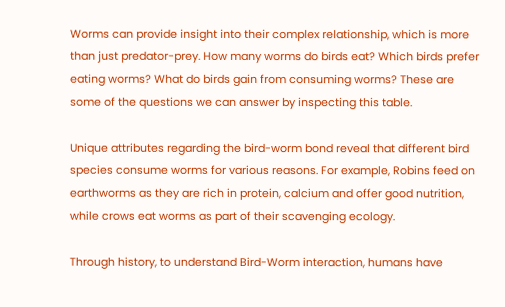Worms can provide insight into their complex relationship, which is more than just predator-prey. How many worms do birds eat? Which birds prefer eating worms? What do birds gain from consuming worms? These are some of the questions we can answer by inspecting this table.

Unique attributes regarding the bird-worm bond reveal that different bird species consume worms for various reasons. For example, Robins feed on earthworms as they are rich in protein, calcium and offer good nutrition, while crows eat worms as part of their scavenging ecology.

Through history, to understand Bird-Worm interaction, humans have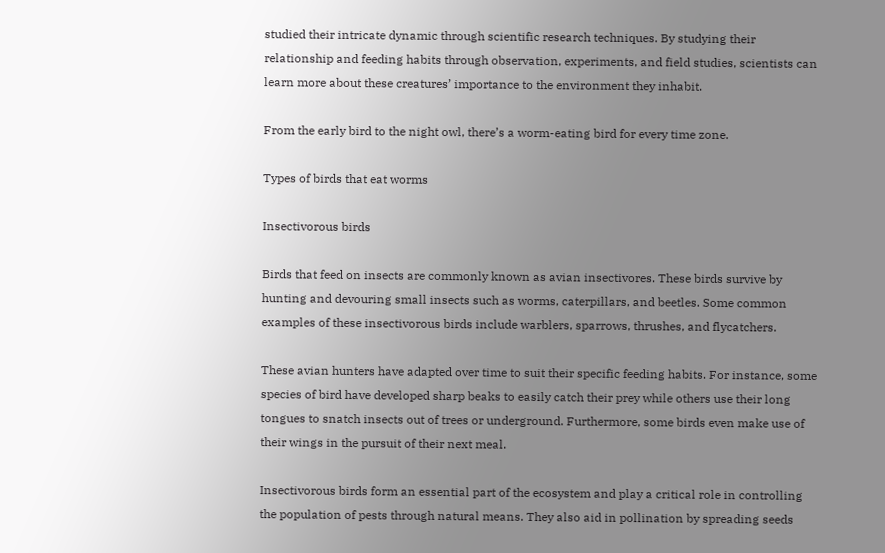studied their intricate dynamic through scientific research techniques. By studying their relationship and feeding habits through observation, experiments, and field studies, scientists can learn more about these creatures’ importance to the environment they inhabit.

From the early bird to the night owl, there’s a worm-eating bird for every time zone.

Types of birds that eat worms

Insectivorous birds

Birds that feed on insects are commonly known as avian insectivores. These birds survive by hunting and devouring small insects such as worms, caterpillars, and beetles. Some common examples of these insectivorous birds include warblers, sparrows, thrushes, and flycatchers.

These avian hunters have adapted over time to suit their specific feeding habits. For instance, some species of bird have developed sharp beaks to easily catch their prey while others use their long tongues to snatch insects out of trees or underground. Furthermore, some birds even make use of their wings in the pursuit of their next meal.

Insectivorous birds form an essential part of the ecosystem and play a critical role in controlling the population of pests through natural means. They also aid in pollination by spreading seeds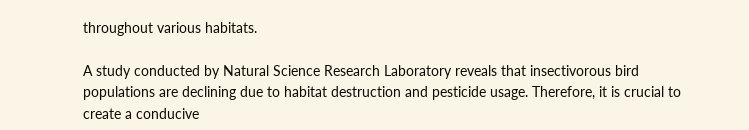throughout various habitats.

A study conducted by Natural Science Research Laboratory reveals that insectivorous bird populations are declining due to habitat destruction and pesticide usage. Therefore, it is crucial to create a conducive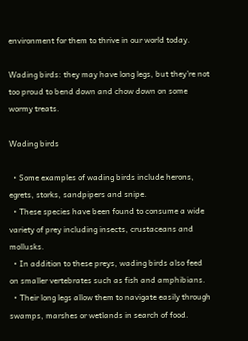environment for them to thrive in our world today.

Wading birds: they may have long legs, but they’re not too proud to bend down and chow down on some wormy treats.

Wading birds

  • Some examples of wading birds include herons, egrets, storks, sandpipers and snipe.
  • These species have been found to consume a wide variety of prey including insects, crustaceans and mollusks.
  • In addition to these preys, wading birds also feed on smaller vertebrates such as fish and amphibians.
  • Their long legs allow them to navigate easily through swamps, marshes or wetlands in search of food.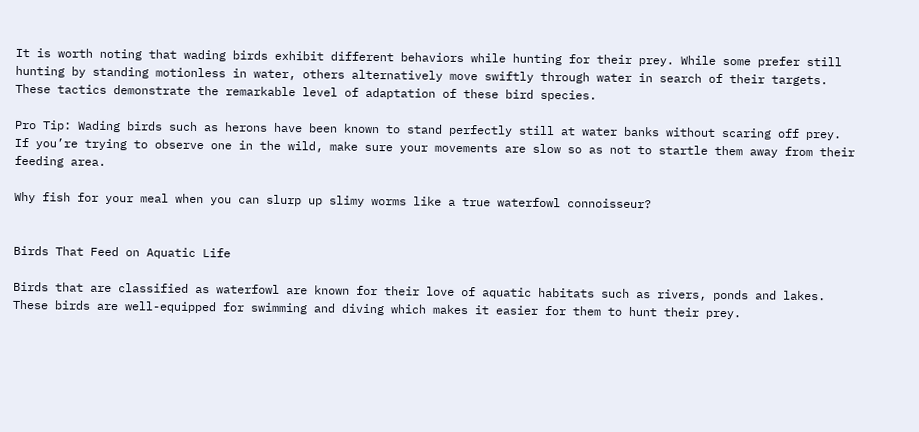It is worth noting that wading birds exhibit different behaviors while hunting for their prey. While some prefer still hunting by standing motionless in water, others alternatively move swiftly through water in search of their targets. These tactics demonstrate the remarkable level of adaptation of these bird species.

Pro Tip: Wading birds such as herons have been known to stand perfectly still at water banks without scaring off prey. If you’re trying to observe one in the wild, make sure your movements are slow so as not to startle them away from their feeding area.

Why fish for your meal when you can slurp up slimy worms like a true waterfowl connoisseur?


Birds That Feed on Aquatic Life

Birds that are classified as waterfowl are known for their love of aquatic habitats such as rivers, ponds and lakes. These birds are well-equipped for swimming and diving which makes it easier for them to hunt their prey.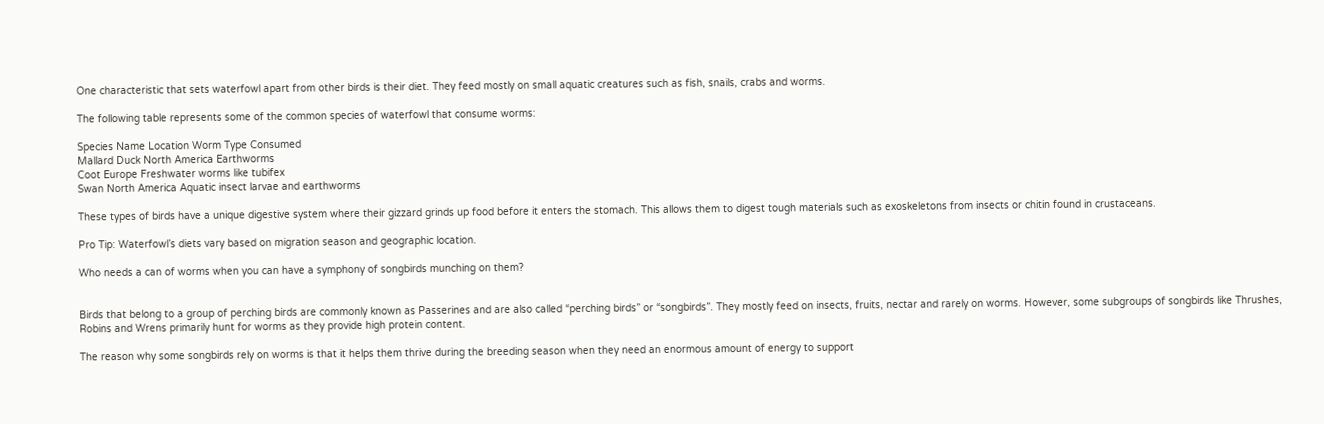One characteristic that sets waterfowl apart from other birds is their diet. They feed mostly on small aquatic creatures such as fish, snails, crabs and worms.

The following table represents some of the common species of waterfowl that consume worms:

Species Name Location Worm Type Consumed
Mallard Duck North America Earthworms
Coot Europe Freshwater worms like tubifex
Swan North America Aquatic insect larvae and earthworms

These types of birds have a unique digestive system where their gizzard grinds up food before it enters the stomach. This allows them to digest tough materials such as exoskeletons from insects or chitin found in crustaceans.

Pro Tip: Waterfowl’s diets vary based on migration season and geographic location.

Who needs a can of worms when you can have a symphony of songbirds munching on them?


Birds that belong to a group of perching birds are commonly known as Passerines and are also called “perching birds” or “songbirds”. They mostly feed on insects, fruits, nectar and rarely on worms. However, some subgroups of songbirds like Thrushes, Robins and Wrens primarily hunt for worms as they provide high protein content.

The reason why some songbirds rely on worms is that it helps them thrive during the breeding season when they need an enormous amount of energy to support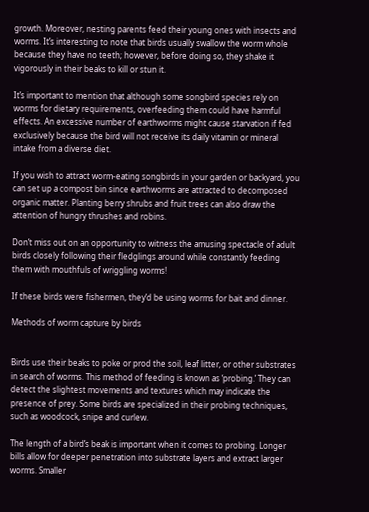growth. Moreover, nesting parents feed their young ones with insects and worms. It’s interesting to note that birds usually swallow the worm whole because they have no teeth; however, before doing so, they shake it vigorously in their beaks to kill or stun it.

It’s important to mention that although some songbird species rely on worms for dietary requirements, overfeeding them could have harmful effects. An excessive number of earthworms might cause starvation if fed exclusively because the bird will not receive its daily vitamin or mineral intake from a diverse diet.

If you wish to attract worm-eating songbirds in your garden or backyard, you can set up a compost bin since earthworms are attracted to decomposed organic matter. Planting berry shrubs and fruit trees can also draw the attention of hungry thrushes and robins.

Don’t miss out on an opportunity to witness the amusing spectacle of adult birds closely following their fledglings around while constantly feeding them with mouthfuls of wriggling worms!

If these birds were fishermen, they’d be using worms for bait and dinner.

Methods of worm capture by birds


Birds use their beaks to poke or prod the soil, leaf litter, or other substrates in search of worms. This method of feeding is known as ‘probing.’ They can detect the slightest movements and textures which may indicate the presence of prey. Some birds are specialized in their probing techniques, such as woodcock, snipe and curlew.

The length of a bird’s beak is important when it comes to probing. Longer bills allow for deeper penetration into substrate layers and extract larger worms. Smaller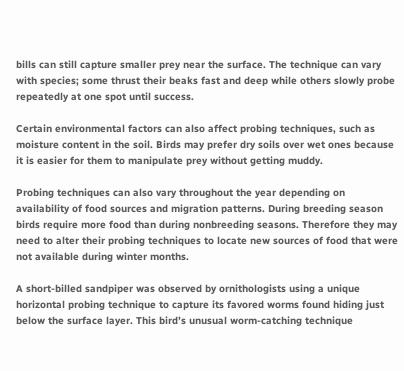bills can still capture smaller prey near the surface. The technique can vary with species; some thrust their beaks fast and deep while others slowly probe repeatedly at one spot until success.

Certain environmental factors can also affect probing techniques, such as moisture content in the soil. Birds may prefer dry soils over wet ones because it is easier for them to manipulate prey without getting muddy.

Probing techniques can also vary throughout the year depending on availability of food sources and migration patterns. During breeding season birds require more food than during nonbreeding seasons. Therefore they may need to alter their probing techniques to locate new sources of food that were not available during winter months.

A short-billed sandpiper was observed by ornithologists using a unique horizontal probing technique to capture its favored worms found hiding just below the surface layer. This bird’s unusual worm-catching technique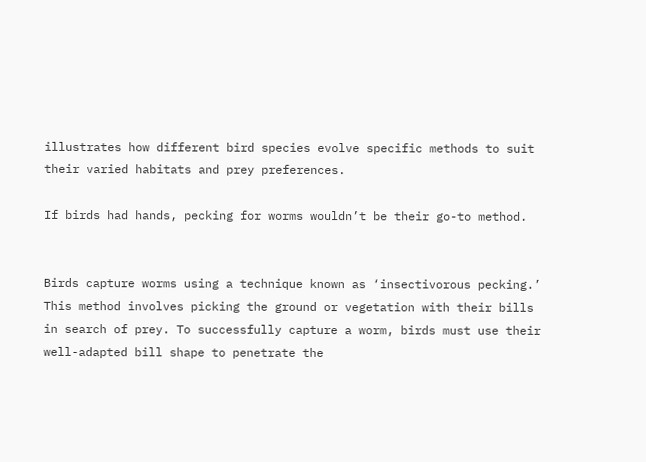illustrates how different bird species evolve specific methods to suit their varied habitats and prey preferences.

If birds had hands, pecking for worms wouldn’t be their go-to method.


Birds capture worms using a technique known as ‘insectivorous pecking.’ This method involves picking the ground or vegetation with their bills in search of prey. To successfully capture a worm, birds must use their well-adapted bill shape to penetrate the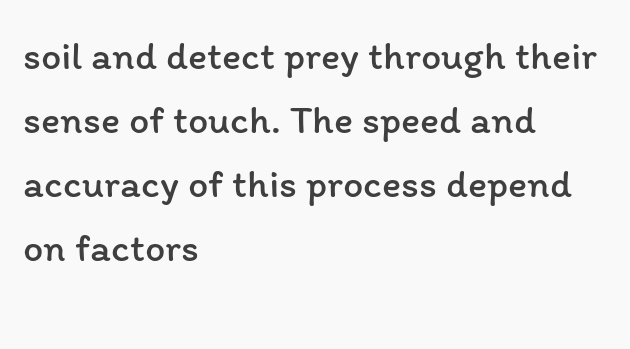soil and detect prey through their sense of touch. The speed and accuracy of this process depend on factors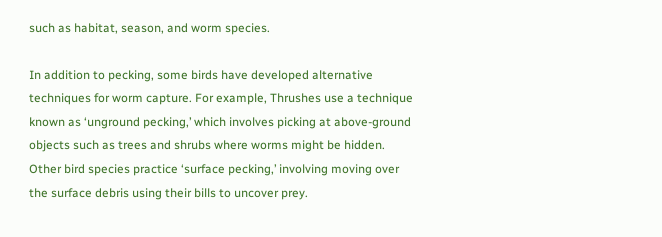such as habitat, season, and worm species.

In addition to pecking, some birds have developed alternative techniques for worm capture. For example, Thrushes use a technique known as ‘unground pecking,’ which involves picking at above-ground objects such as trees and shrubs where worms might be hidden. Other bird species practice ‘surface pecking,’ involving moving over the surface debris using their bills to uncover prey.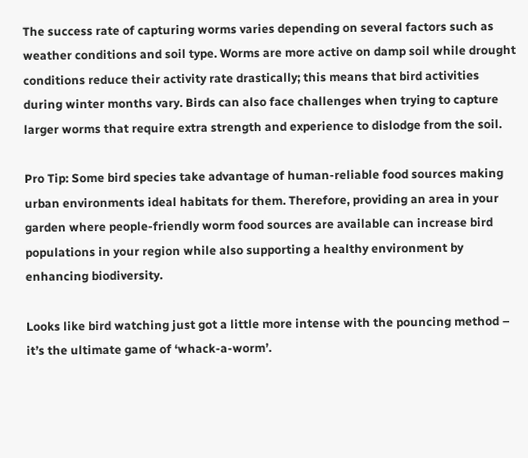The success rate of capturing worms varies depending on several factors such as weather conditions and soil type. Worms are more active on damp soil while drought conditions reduce their activity rate drastically; this means that bird activities during winter months vary. Birds can also face challenges when trying to capture larger worms that require extra strength and experience to dislodge from the soil.

Pro Tip: Some bird species take advantage of human-reliable food sources making urban environments ideal habitats for them. Therefore, providing an area in your garden where people-friendly worm food sources are available can increase bird populations in your region while also supporting a healthy environment by enhancing biodiversity.

Looks like bird watching just got a little more intense with the pouncing method – it’s the ultimate game of ‘whack-a-worm’.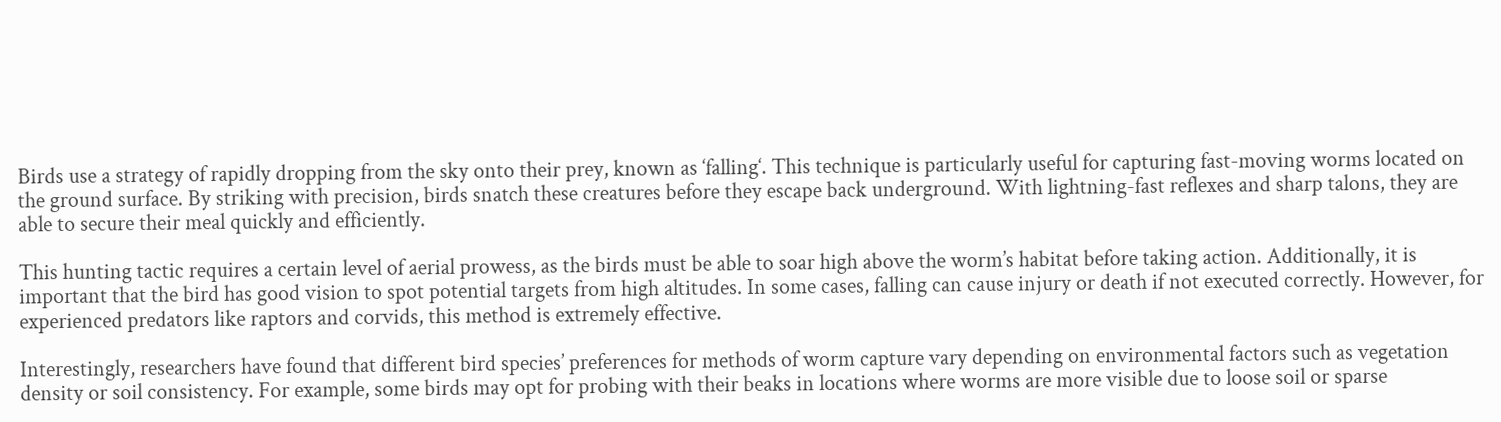Birds use a strategy of rapidly dropping from the sky onto their prey, known as ‘falling‘. This technique is particularly useful for capturing fast-moving worms located on the ground surface. By striking with precision, birds snatch these creatures before they escape back underground. With lightning-fast reflexes and sharp talons, they are able to secure their meal quickly and efficiently.

This hunting tactic requires a certain level of aerial prowess, as the birds must be able to soar high above the worm’s habitat before taking action. Additionally, it is important that the bird has good vision to spot potential targets from high altitudes. In some cases, falling can cause injury or death if not executed correctly. However, for experienced predators like raptors and corvids, this method is extremely effective.

Interestingly, researchers have found that different bird species’ preferences for methods of worm capture vary depending on environmental factors such as vegetation density or soil consistency. For example, some birds may opt for probing with their beaks in locations where worms are more visible due to loose soil or sparse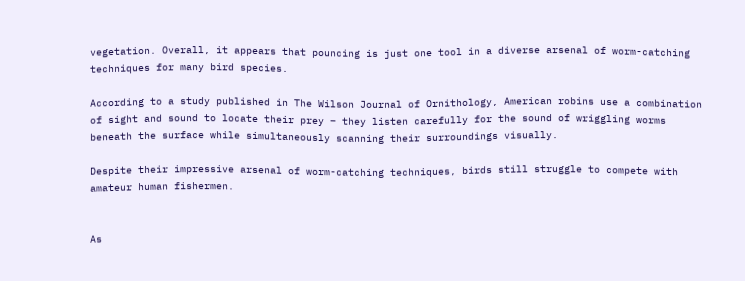vegetation. Overall, it appears that pouncing is just one tool in a diverse arsenal of worm-catching techniques for many bird species.

According to a study published in The Wilson Journal of Ornithology, American robins use a combination of sight and sound to locate their prey – they listen carefully for the sound of wriggling worms beneath the surface while simultaneously scanning their surroundings visually.

Despite their impressive arsenal of worm-catching techniques, birds still struggle to compete with amateur human fishermen.


As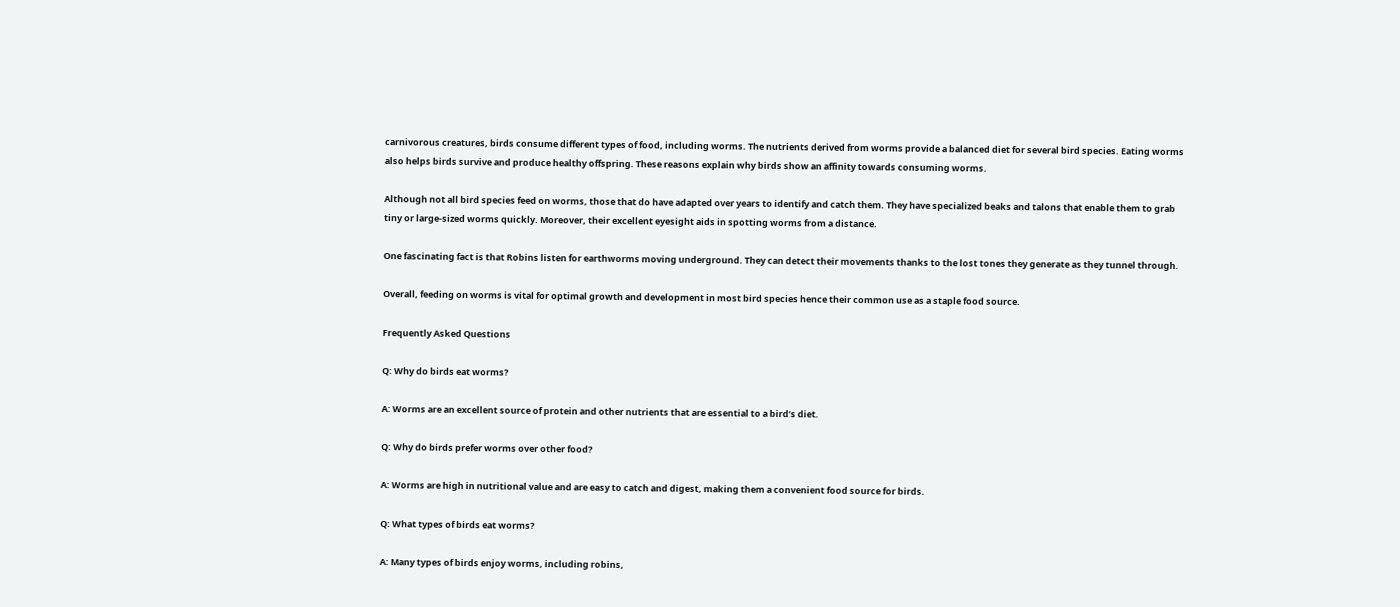carnivorous creatures, birds consume different types of food, including worms. The nutrients derived from worms provide a balanced diet for several bird species. Eating worms also helps birds survive and produce healthy offspring. These reasons explain why birds show an affinity towards consuming worms.

Although not all bird species feed on worms, those that do have adapted over years to identify and catch them. They have specialized beaks and talons that enable them to grab tiny or large-sized worms quickly. Moreover, their excellent eyesight aids in spotting worms from a distance.

One fascinating fact is that Robins listen for earthworms moving underground. They can detect their movements thanks to the lost tones they generate as they tunnel through.

Overall, feeding on worms is vital for optimal growth and development in most bird species hence their common use as a staple food source.

Frequently Asked Questions

Q: Why do birds eat worms?

A: Worms are an excellent source of protein and other nutrients that are essential to a bird’s diet.

Q: Why do birds prefer worms over other food?

A: Worms are high in nutritional value and are easy to catch and digest, making them a convenient food source for birds.

Q: What types of birds eat worms?

A: Many types of birds enjoy worms, including robins,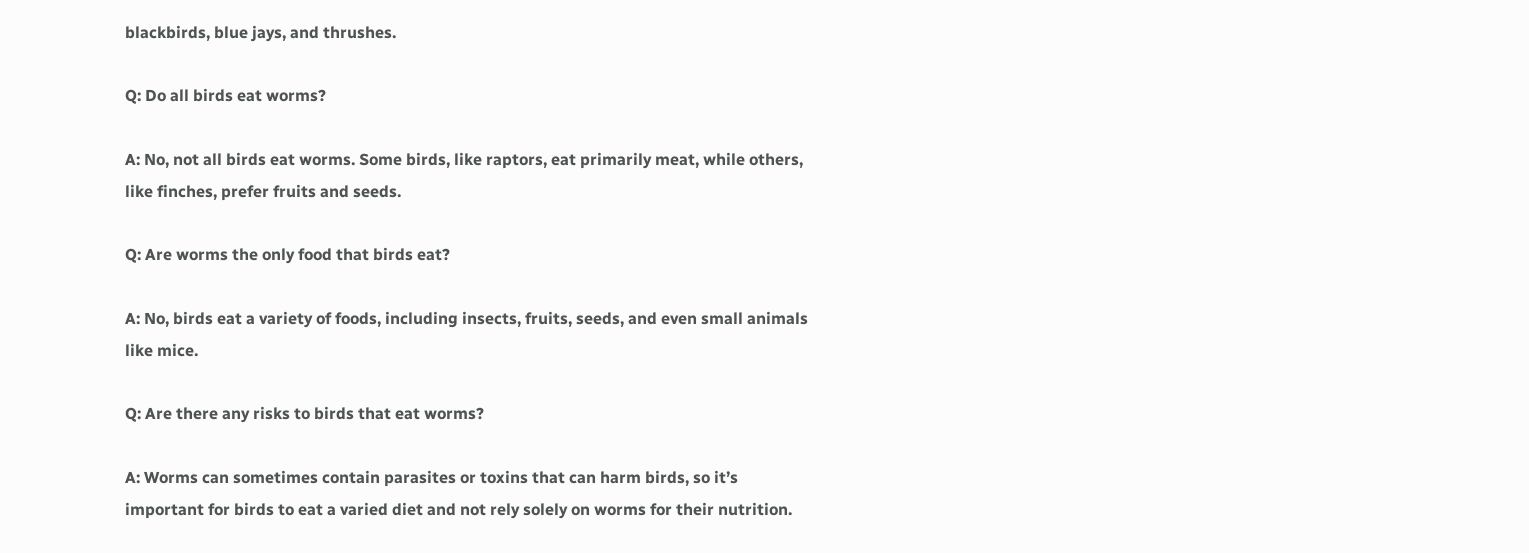blackbirds, blue jays, and thrushes.

Q: Do all birds eat worms?

A: No, not all birds eat worms. Some birds, like raptors, eat primarily meat, while others, like finches, prefer fruits and seeds.

Q: Are worms the only food that birds eat?

A: No, birds eat a variety of foods, including insects, fruits, seeds, and even small animals like mice.

Q: Are there any risks to birds that eat worms?

A: Worms can sometimes contain parasites or toxins that can harm birds, so it’s important for birds to eat a varied diet and not rely solely on worms for their nutrition.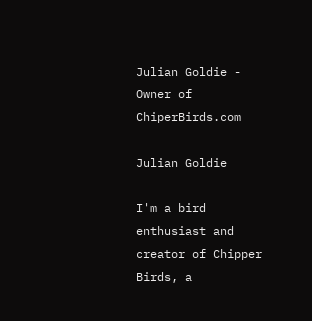Julian Goldie - Owner of ChiperBirds.com

Julian Goldie

I'm a bird enthusiast and creator of Chipper Birds, a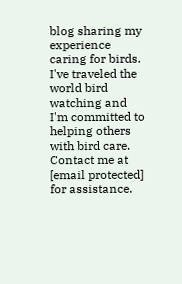blog sharing my experience caring for birds. I've traveled the world bird watching and I'm committed to helping others with bird care. Contact me at [email protected] for assistance.